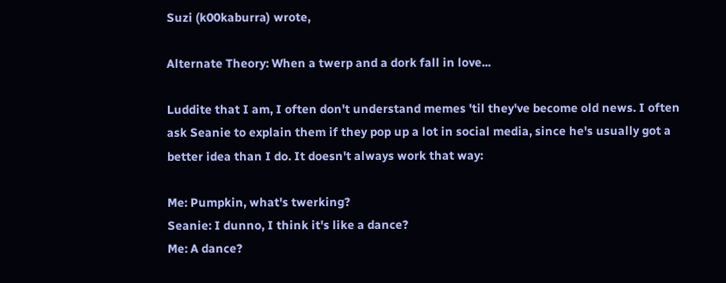Suzi (k00kaburra) wrote,

Alternate Theory: When a twerp and a dork fall in love...

Luddite that I am, I often don't understand memes 'til they've become old news. I often ask Seanie to explain them if they pop up a lot in social media, since he's usually got a better idea than I do. It doesn't always work that way:

Me: Pumpkin, what's twerking?
Seanie: I dunno, I think it's like a dance?
Me: A dance?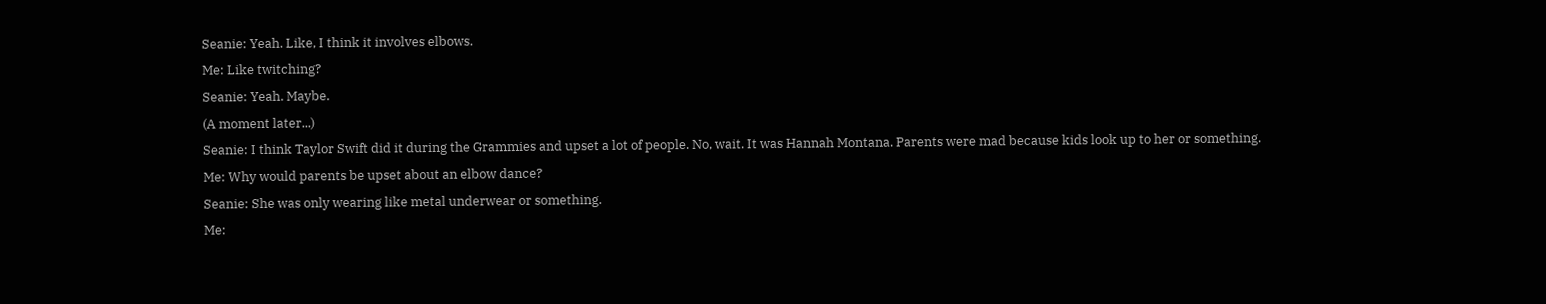Seanie: Yeah. Like, I think it involves elbows.
Me: Like twitching?
Seanie: Yeah. Maybe.
(A moment later...)
Seanie: I think Taylor Swift did it during the Grammies and upset a lot of people. No, wait. It was Hannah Montana. Parents were mad because kids look up to her or something.
Me: Why would parents be upset about an elbow dance?
Seanie: She was only wearing like metal underwear or something.
Me: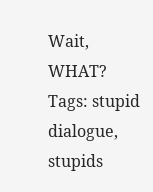Wait, WHAT?
Tags: stupid dialogue, stupids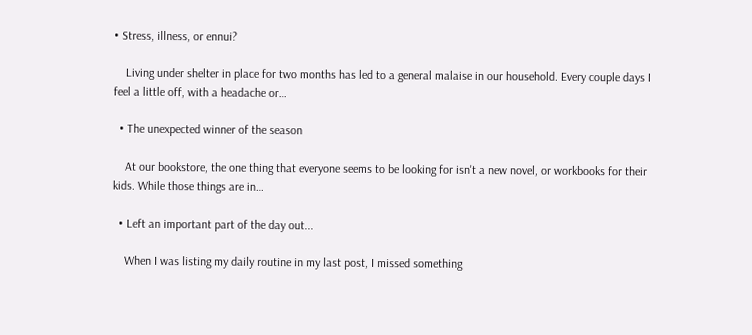• Stress, illness, or ennui?

    Living under shelter in place for two months has led to a general malaise in our household. Every couple days I feel a little off, with a headache or…

  • The unexpected winner of the season

    At our bookstore, the one thing that everyone seems to be looking for isn't a new novel, or workbooks for their kids. While those things are in…

  • Left an important part of the day out...

    When I was listing my daily routine in my last post, I missed something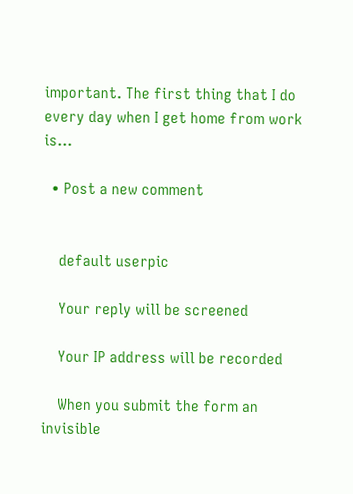important. The first thing that I do every day when I get home from work is…

  • Post a new comment


    default userpic

    Your reply will be screened

    Your IP address will be recorded

    When you submit the form an invisible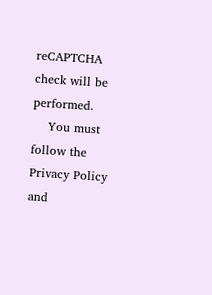reCAPTCHA check will be performed.
    You must follow the Privacy Policy and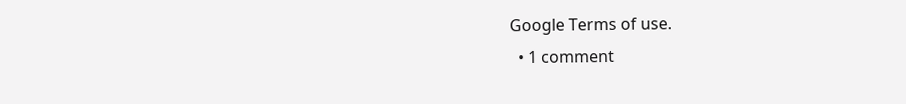Google Terms of use.
  • 1 comment